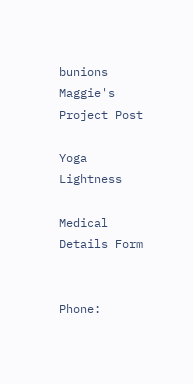bunions Maggie's Project Post

Yoga Lightness

Medical Details Form


Phone: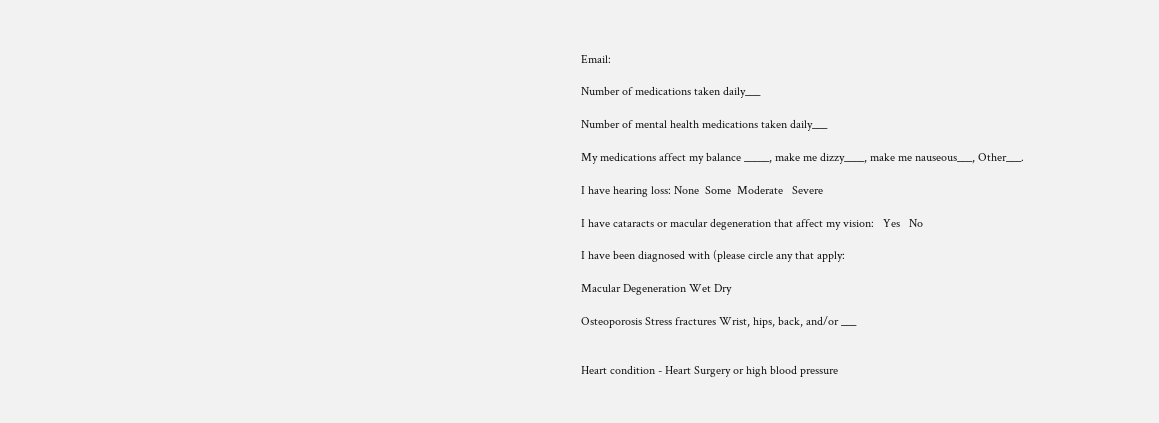Email:

Number of medications taken daily___

Number of mental health medications taken daily___

My medications affect my balance _____, make me dizzy____, make me nauseous___, Other___.

I have hearing loss: None  Some  Moderate   Severe

I have cataracts or macular degeneration that affect my vision:   Yes   No

I have been diagnosed with (please circle any that apply:

Macular Degeneration Wet Dry

Osteoporosis Stress fractures Wrist, hips, back, and/or ___


Heart condition - Heart Surgery or high blood pressure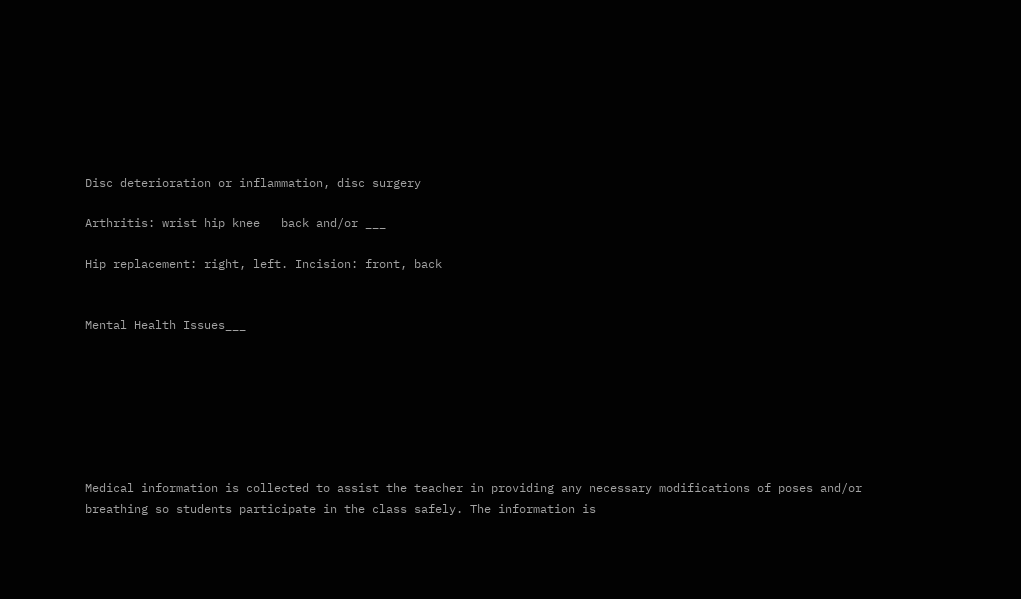Disc deterioration or inflammation, disc surgery

Arthritis: wrist hip knee   back and/or ___

Hip replacement: right, left. Incision: front, back


Mental Health Issues___







Medical information is collected to assist the teacher in providing any necessary modifications of poses and/or breathing so students participate in the class safely. The information is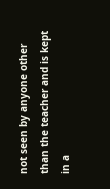not seen by anyone other than the teacher and is kept in a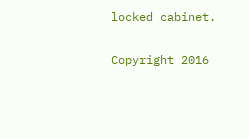locked cabinet.

Copyright 2016